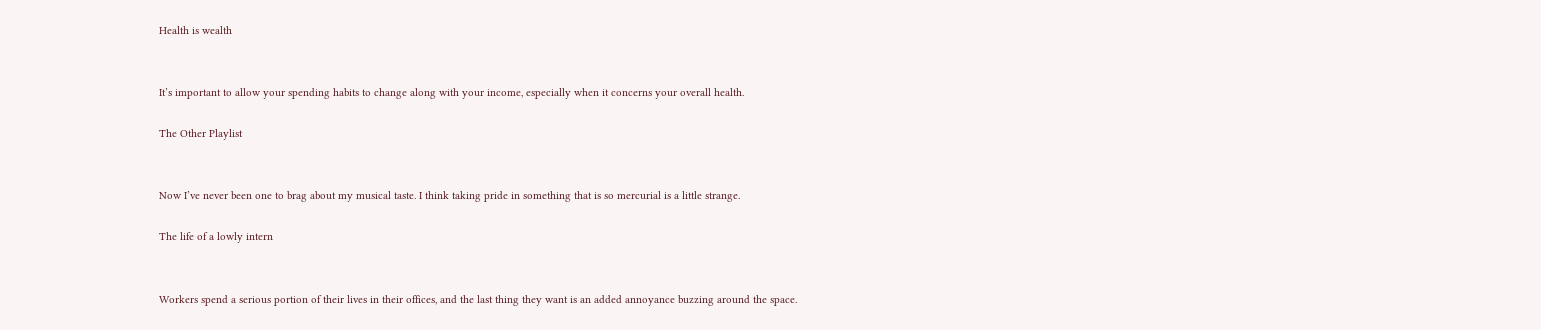Health is wealth


It’s important to allow your spending habits to change along with your income, especially when it concerns your overall health.

The Other Playlist


Now I’ve never been one to brag about my musical taste. I think taking pride in something that is so mercurial is a little strange.

The life of a lowly intern


Workers spend a serious portion of their lives in their offices, and the last thing they want is an added annoyance buzzing around the space.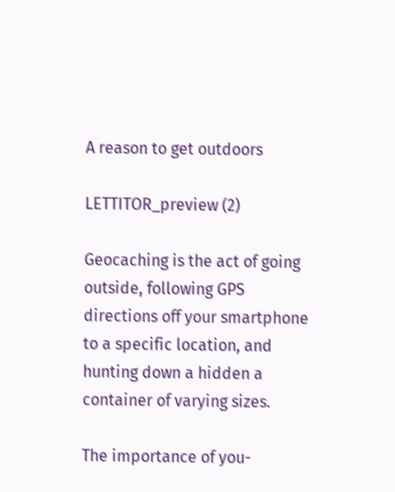A reason to get outdoors

LETTITOR_preview (2)

Geocaching is the act of going outside, following GPS directions off your smartphone to a specific location, and hunting down a hidden a container of varying sizes.

The importance of you-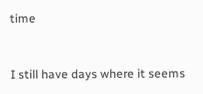time


I still have days where it seems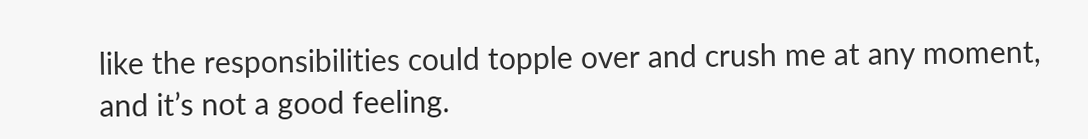like the responsibilities could topple over and crush me at any moment, and it’s not a good feeling.